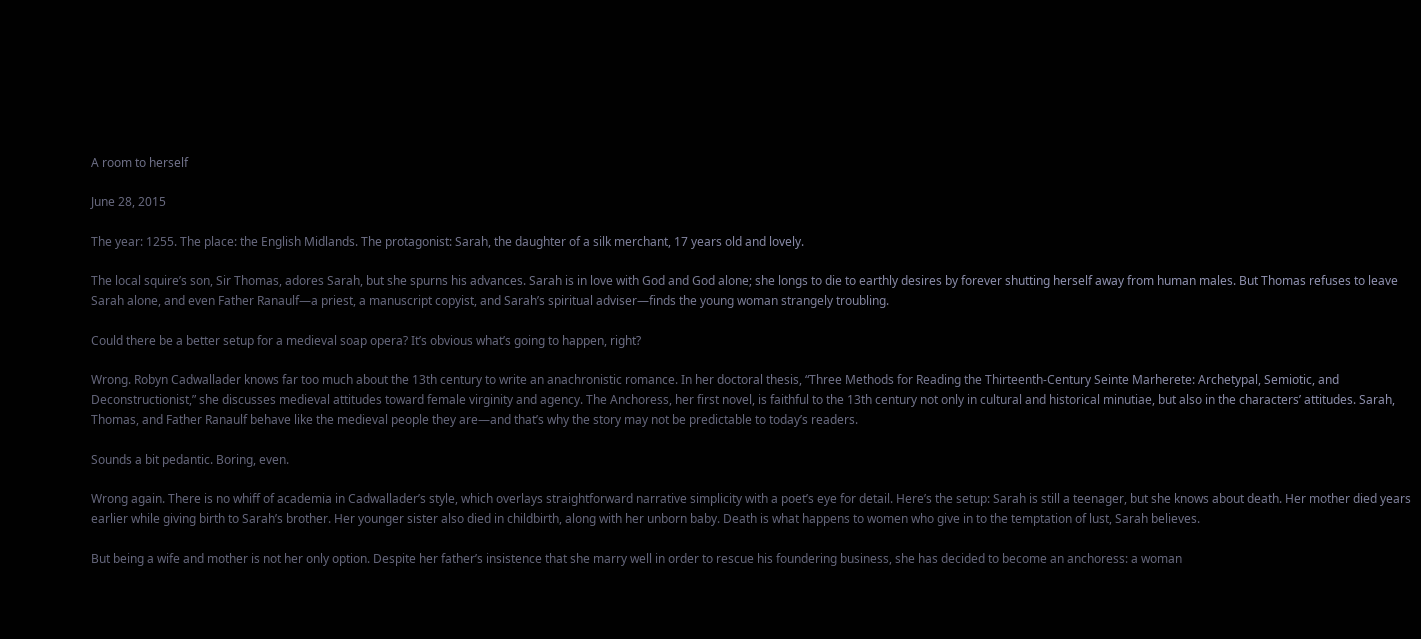A room to herself

June 28, 2015

The year: 1255. The place: the English Midlands. The protagonist: Sarah, the daughter of a silk merchant, 17 years old and lovely.

The local squire’s son, Sir Thomas, adores Sarah, but she spurns his advances. Sarah is in love with God and God alone; she longs to die to earthly desires by forever shutting herself away from human males. But Thomas refuses to leave Sarah alone, and even Father Ranaulf—a priest, a manuscript copyist, and Sarah’s spiritual adviser—finds the young woman strangely troubling.

Could there be a better setup for a medieval soap opera? It’s obvious what’s going to happen, right?

Wrong. Robyn Cadwallader knows far too much about the 13th century to write an anachronistic romance. In her doctoral thesis, “Three Methods for Reading the Thirteenth-Century Seinte Marherete: Archetypal, Semiotic, and Deconstructionist,” she discusses medieval attitudes toward female virginity and agency. The Anchoress, her first novel, is faithful to the 13th century not only in cultural and historical minutiae, but also in the characters’ attitudes. Sarah, Thomas, and Father Ranaulf behave like the medieval people they are—and that’s why the story may not be predictable to today’s readers.

Sounds a bit pedantic. Boring, even.

Wrong again. There is no whiff of academia in Cadwallader’s style, which overlays straightforward narrative simplicity with a poet’s eye for detail. Here’s the setup: Sarah is still a teenager, but she knows about death. Her mother died years earlier while giving birth to Sarah’s brother. Her younger sister also died in childbirth, along with her unborn baby. Death is what happens to women who give in to the temptation of lust, Sarah believes.

But being a wife and mother is not her only option. Despite her father’s insistence that she marry well in order to rescue his foundering business, she has decided to become an anchoress: a woman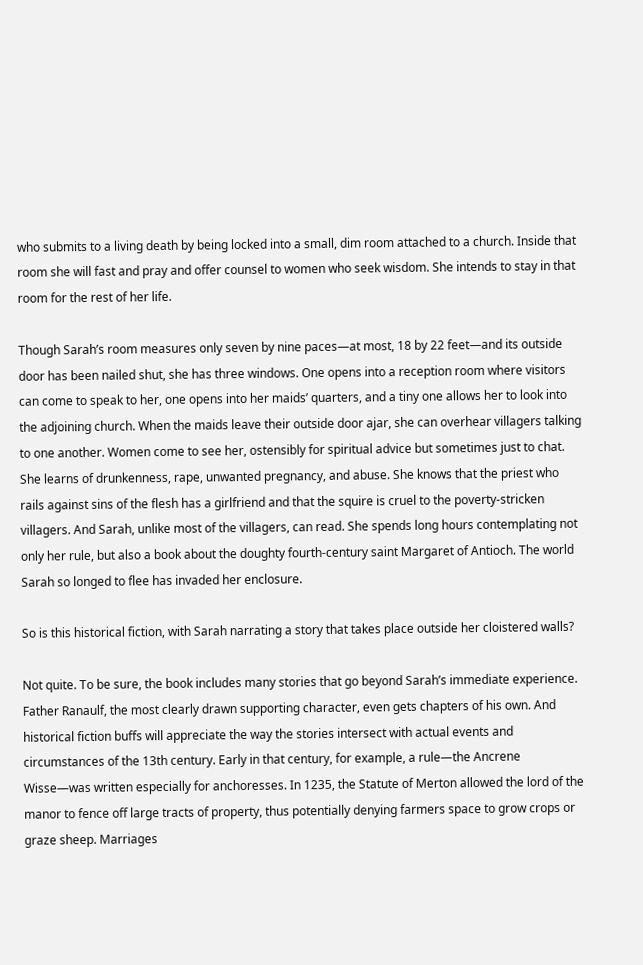who submits to a living death by being locked into a small, dim room attached to a church. Inside that room she will fast and pray and offer counsel to women who seek wisdom. She intends to stay in that room for the rest of her life.

Though Sarah’s room measures only seven by nine paces—at most, 18 by 22 feet—and its outside door has been nailed shut, she has three windows. One opens into a reception room where visitors can come to speak to her, one opens into her maids’ quarters, and a tiny one allows her to look into the adjoining church. When the maids leave their outside door ajar, she can overhear villagers talking to one another. Women come to see her, ostensibly for spiritual advice but sometimes just to chat. She learns of drunkenness, rape, unwanted pregnancy, and abuse. She knows that the priest who rails against sins of the flesh has a girlfriend and that the squire is cruel to the poverty-stricken villagers. And Sarah, unlike most of the villagers, can read. She spends long hours contemplating not only her rule, but also a book about the doughty fourth-century saint Margaret of Antioch. The world Sarah so longed to flee has invaded her enclosure.

So is this historical fiction, with Sarah narrating a story that takes place outside her cloistered walls?

Not quite. To be sure, the book includes many stories that go beyond Sarah’s immediate experience. Father Ranaulf, the most clearly drawn supporting character, even gets chapters of his own. And historical fiction buffs will appreciate the way the stories intersect with actual events and circumstances of the 13th century. Early in that century, for example, a rule—the Ancrene Wisse—was written especially for anchoresses. In 1235, the Statute of Merton allowed the lord of the manor to fence off large tracts of property, thus potentially denying farmers space to grow crops or graze sheep. Marriages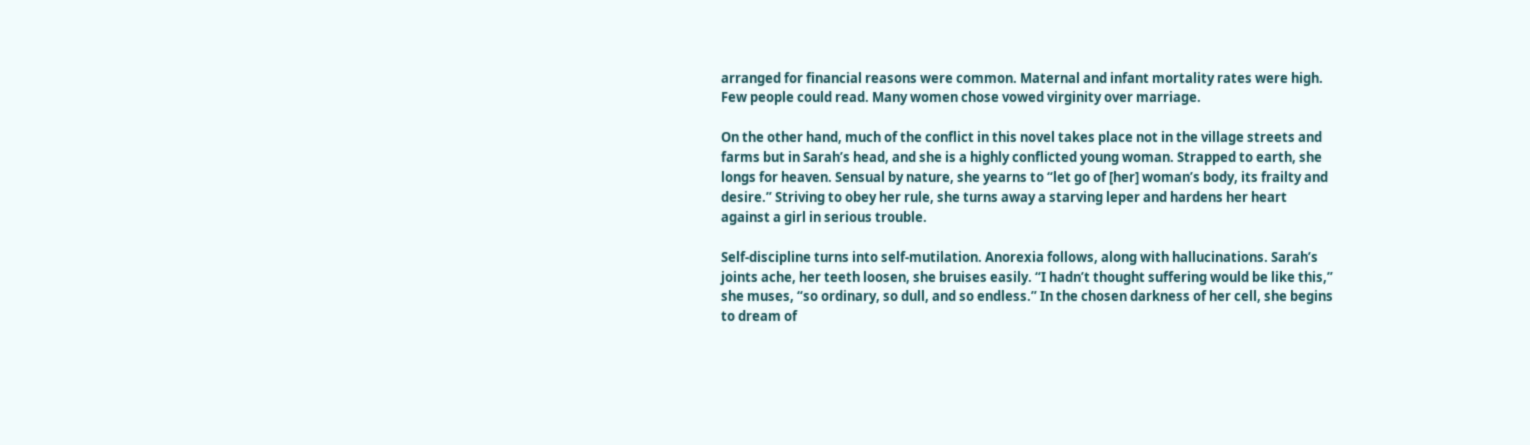arranged for financial reasons were common. Maternal and infant mortality rates were high. Few people could read. Many women chose vowed virginity over marriage.

On the other hand, much of the conflict in this novel takes place not in the village streets and farms but in Sarah’s head, and she is a highly conflicted young woman. Strapped to earth, she longs for heaven. Sensual by nature, she yearns to “let go of [her] woman’s body, its frailty and desire.” Striving to obey her rule, she turns away a starving leper and hardens her heart against a girl in serious trouble.

Self-discipline turns into self-mutilation. Anorexia follows, along with hallucinations. Sarah’s joints ache, her teeth loosen, she bruises easily. “I hadn’t thought suffering would be like this,” she muses, “so ordinary, so dull, and so endless.” In the chosen darkness of her cell, she begins to dream of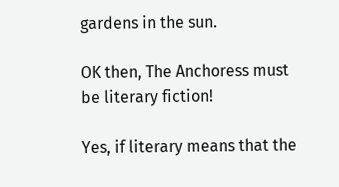gardens in the sun.

OK then, The Anchoress must be literary fiction!

Yes, if literary means that the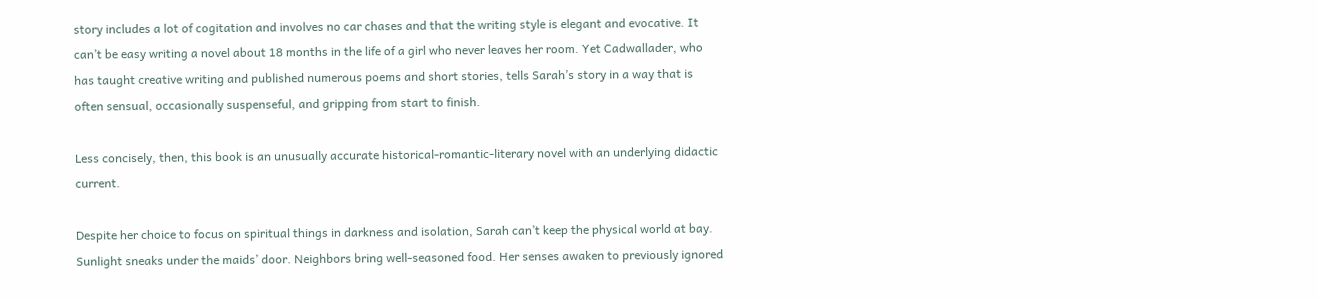story includes a lot of cogitation and involves no car chases and that the writing style is elegant and evocative. It can’t be easy writing a novel about 18 months in the life of a girl who never leaves her room. Yet Cadwallader, who has taught creative writing and published numerous poems and short stories, tells Sarah’s story in a way that is often sensual, occasionally suspenseful, and gripping from start to finish.

Less concisely, then, this book is an unusually accurate historical-romantic-literary novel with an underlying didactic current.

Despite her choice to focus on spiritual things in darkness and isolation, Sarah can’t keep the physical world at bay. Sunlight sneaks under the maids’ door. Neighbors bring well-seasoned food. Her senses awaken to previously ignored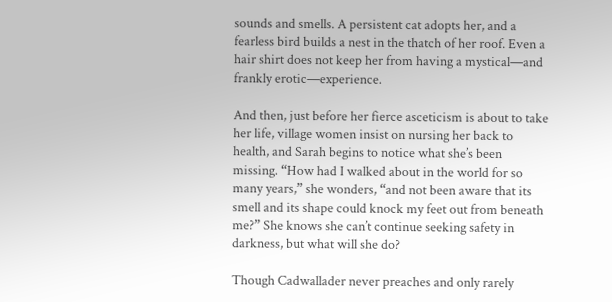sounds and smells. A persistent cat adopts her, and a fearless bird builds a nest in the thatch of her roof. Even a hair shirt does not keep her from having a mystical—and frankly erotic—experience.

And then, just before her fierce asceticism is about to take her life, village women insist on nursing her back to health, and Sarah begins to notice what she’s been missing. “How had I walked about in the world for so many years,” she wonders, “and not been aware that its smell and its shape could knock my feet out from beneath me?” She knows she can’t continue seeking safety in darkness, but what will she do?

Though Cadwallader never preaches and only rarely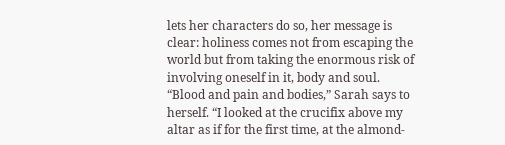lets her characters do so, her message is clear: holiness comes not from escaping the world but from taking the enormous risk of involving oneself in it, body and soul. “Blood and pain and bodies,” Sarah says to herself. “I looked at the crucifix above my altar as if for the first time, at the almond-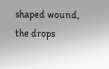shaped wound, the drops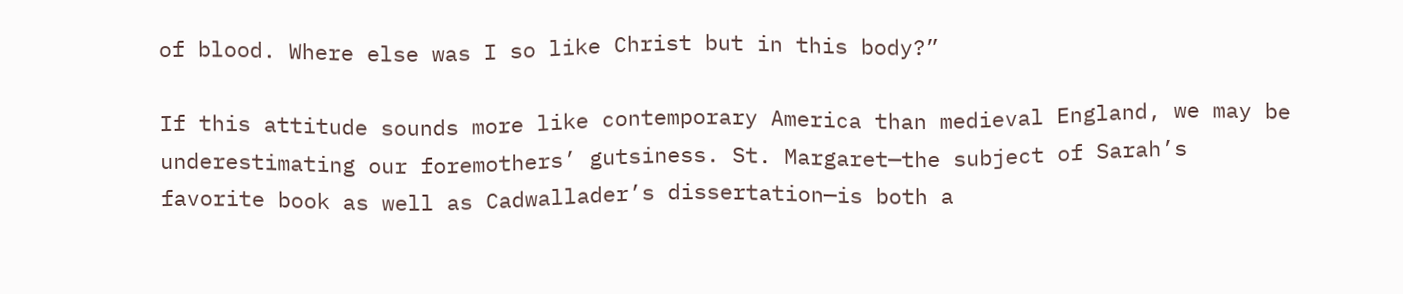of blood. Where else was I so like Christ but in this body?”

If this attitude sounds more like contemporary America than medieval England, we may be underestimating our foremothers’ gutsiness. St. Margaret—the subject of Sarah’s favorite book as well as Cadwallader’s dissertation—is both a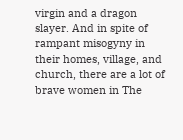virgin and a dragon slayer. And in spite of rampant misogyny in their homes, village, and church, there are a lot of brave women in The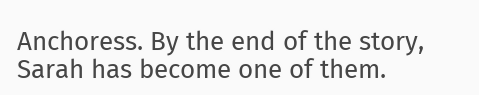Anchoress. By the end of the story, Sarah has become one of them.